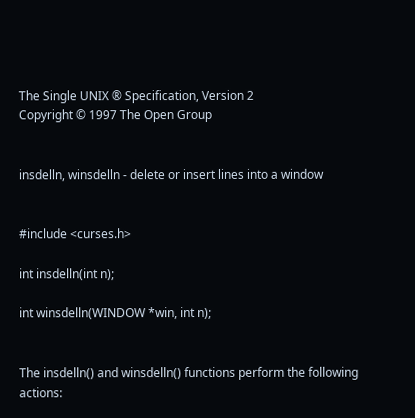The Single UNIX ® Specification, Version 2
Copyright © 1997 The Open Group


insdelln, winsdelln - delete or insert lines into a window


#include <curses.h>

int insdelln(int n);

int winsdelln(WINDOW *win, int n);


The insdelln() and winsdelln() functions perform the following actions: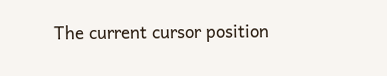The current cursor position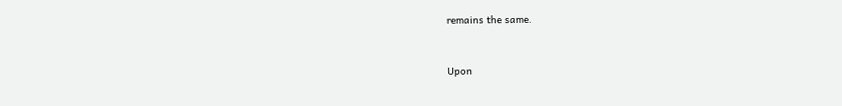remains the same.


Upon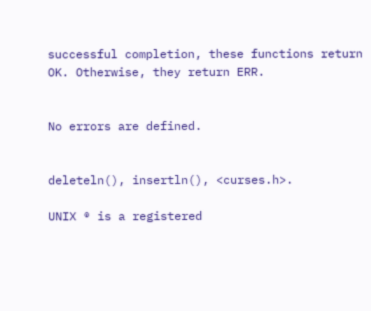successful completion, these functions return OK. Otherwise, they return ERR.


No errors are defined.


deleteln(), insertln(), <curses.h>.

UNIX ® is a registered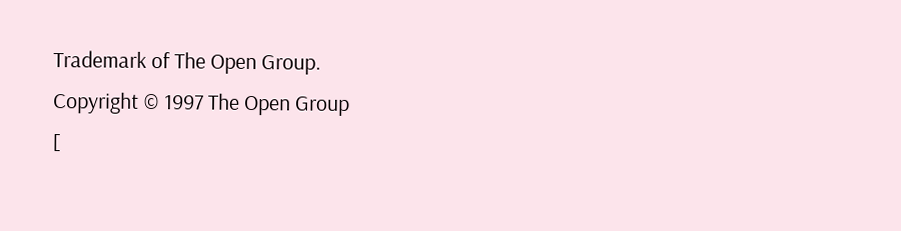Trademark of The Open Group.
Copyright © 1997 The Open Group
[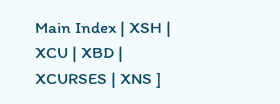Main Index | XSH | XCU | XBD | XCURSES | XNS ]